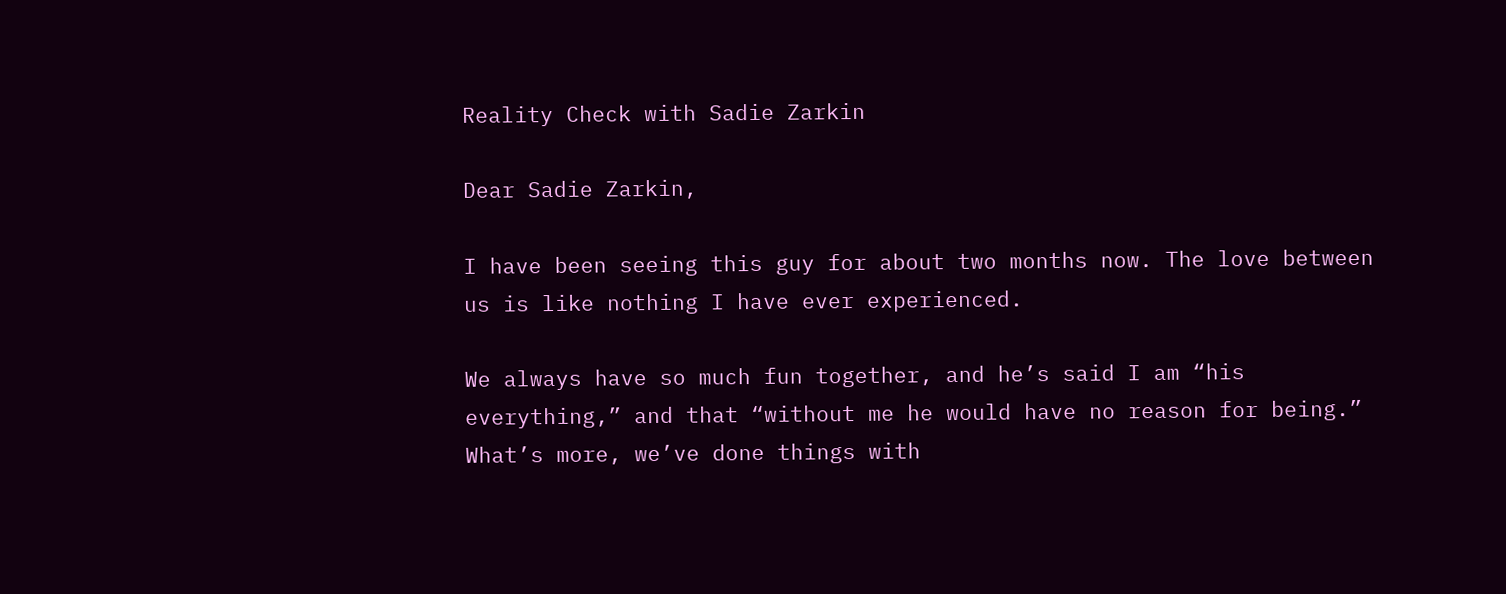Reality Check with Sadie Zarkin

Dear Sadie Zarkin,

I have been seeing this guy for about two months now. The love between us is like nothing I have ever experienced.

We always have so much fun together, and he’s said I am “his everything,” and that “without me he would have no reason for being.” What’s more, we’ve done things with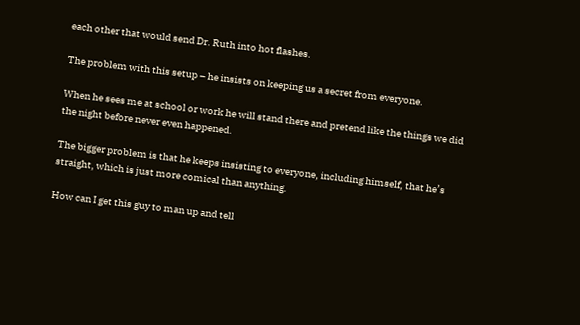each other that would send Dr. Ruth into hot flashes.

The problem with this setup – he insists on keeping us a secret from everyone.

When he sees me at school or work he will stand there and pretend like the things we did the night before never even happened.

The bigger problem is that he keeps insisting to everyone, including himself, that he’s straight, which is just more comical than anything.

How can I get this guy to man up and tell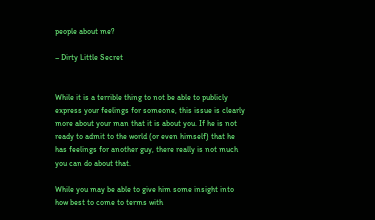people about me?

– Dirty Little Secret


While it is a terrible thing to not be able to publicly express your feelings for someone, this issue is clearly more about your man that it is about you. If he is not ready to admit to the world (or even himself) that he has feelings for another guy, there really is not much you can do about that.

While you may be able to give him some insight into how best to come to terms with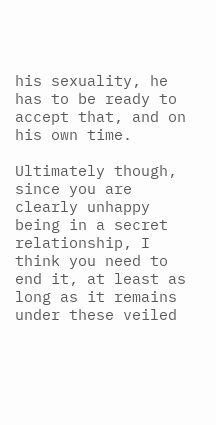his sexuality, he has to be ready to accept that, and on his own time.

Ultimately though, since you are clearly unhappy being in a secret relationship, I think you need to end it, at least as long as it remains under these veiled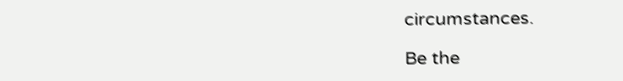circumstances.

Be the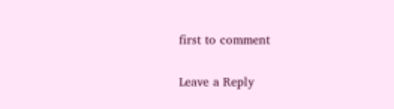first to comment

Leave a Reply